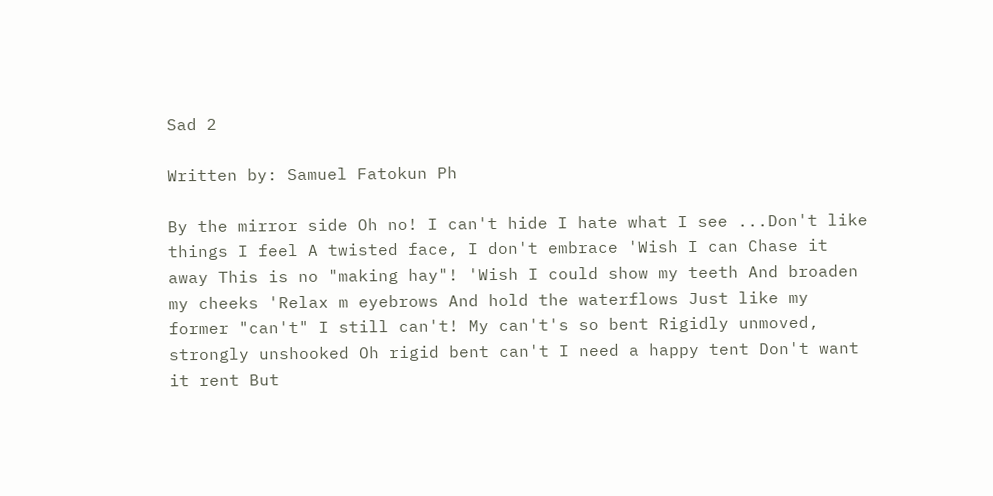Sad 2

Written by: Samuel Fatokun Ph

By the mirror side Oh no! I can't hide I hate what I see ...Don't like things I feel A twisted face, I don't embrace 'Wish I can Chase it away This is no "making hay"! 'Wish I could show my teeth And broaden my cheeks 'Relax m eyebrows And hold the waterflows Just like my former "can't" I still can't! My can't's so bent Rigidly unmoved, strongly unshooked Oh rigid bent can't I need a happy tent Don't want it rent But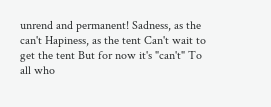unrend and permanent! Sadness, as the can't Hapiness, as the tent Can't wait to get the tent But for now it's "can't" To all who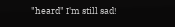"heard" I'm still sad!